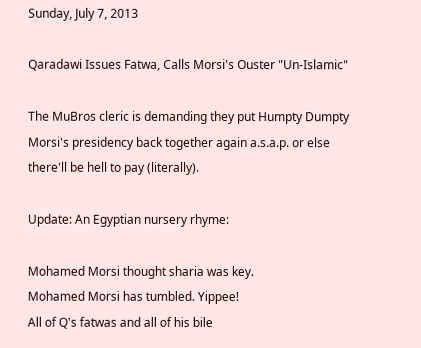Sunday, July 7, 2013

Qaradawi Issues Fatwa, Calls Morsi's Ouster "Un-Islamic"

The MuBros cleric is demanding they put Humpty Dumpty Morsi's presidency back together again a.s.a.p. or else there'll be hell to pay (literally).

Update: An Egyptian nursery rhyme:

Mohamed Morsi thought sharia was key.
Mohamed Morsi has tumbled. Yippee!
All of Q's fatwas and all of his bile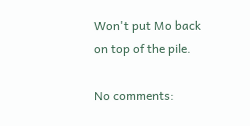Won't put Mo back on top of the pile.

No comments: